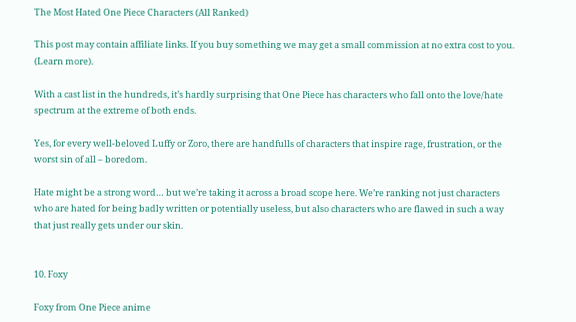The Most Hated One Piece Characters (All Ranked)

This post may contain affiliate links. If you buy something we may get a small commission at no extra cost to you. (Learn more).

With a cast list in the hundreds, it’s hardly surprising that One Piece has characters who fall onto the love/hate spectrum at the extreme of both ends.

Yes, for every well-beloved Luffy or Zoro, there are handfulls of characters that inspire rage, frustration, or the worst sin of all – boredom.

Hate might be a strong word… but we’re taking it across a broad scope here. We’re ranking not just characters who are hated for being badly written or potentially useless, but also characters who are flawed in such a way that just really gets under our skin.


10. Foxy

Foxy from One Piece anime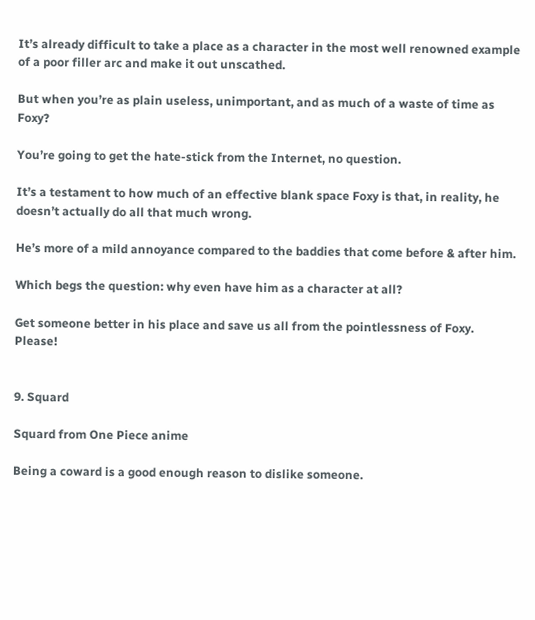It’s already difficult to take a place as a character in the most well renowned example of a poor filler arc and make it out unscathed.

But when you’re as plain useless, unimportant, and as much of a waste of time as Foxy?

You’re going to get the hate-stick from the Internet, no question.

It’s a testament to how much of an effective blank space Foxy is that, in reality, he doesn’t actually do all that much wrong.

He’s more of a mild annoyance compared to the baddies that come before & after him.

Which begs the question: why even have him as a character at all?

Get someone better in his place and save us all from the pointlessness of Foxy. Please!


9. Squard

Squard from One Piece anime

Being a coward is a good enough reason to dislike someone.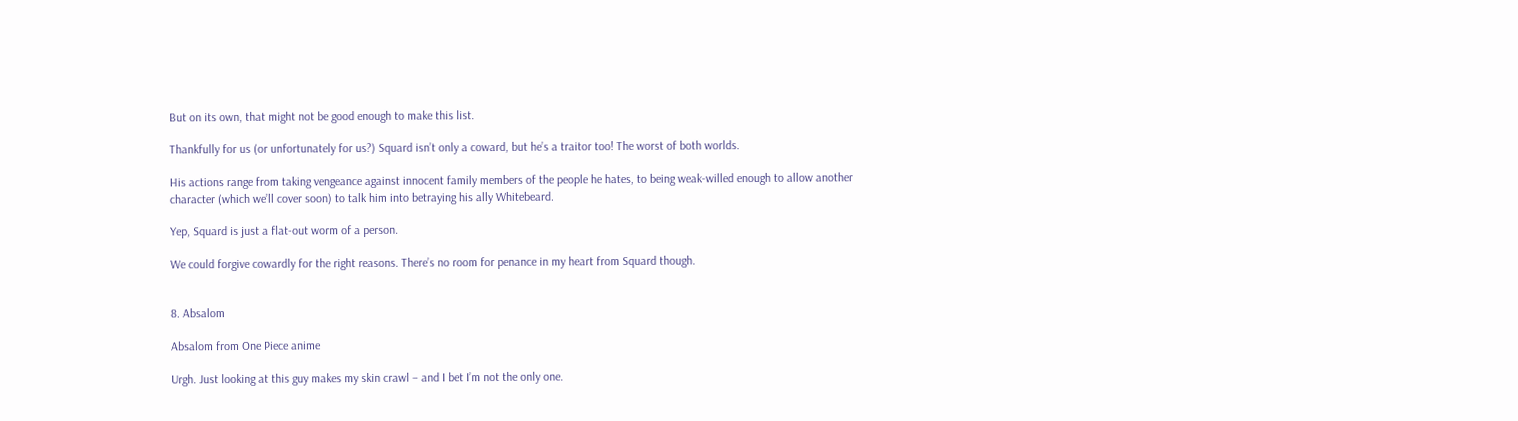But on its own, that might not be good enough to make this list.

Thankfully for us (or unfortunately for us?) Squard isn’t only a coward, but he’s a traitor too! The worst of both worlds.

His actions range from taking vengeance against innocent family members of the people he hates, to being weak-willed enough to allow another character (which we’ll cover soon) to talk him into betraying his ally Whitebeard.

Yep, Squard is just a flat-out worm of a person.

We could forgive cowardly for the right reasons. There’s no room for penance in my heart from Squard though.


8. Absalom

Absalom from One Piece anime

Urgh. Just looking at this guy makes my skin crawl – and I bet I’m not the only one.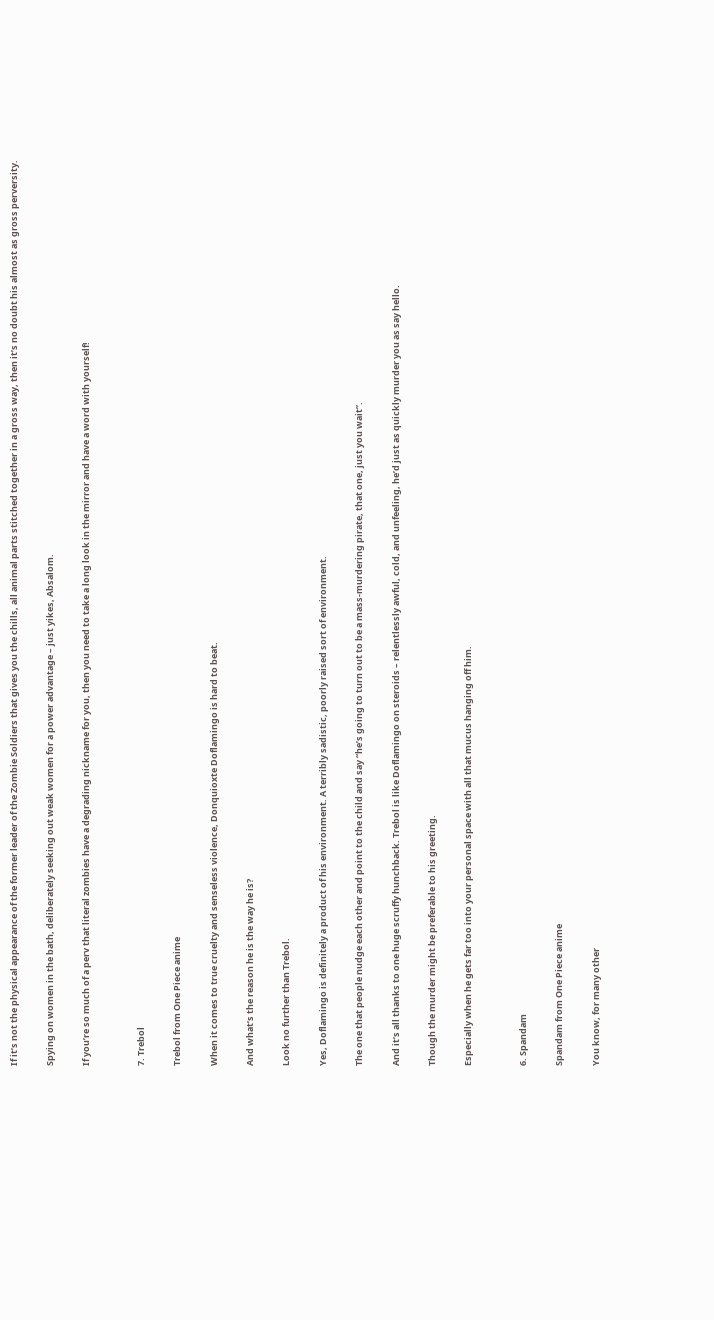If it’s not the physical appearance of the former leader of the Zombie Soldiers that gives you the chills, all animal parts stitched together in a gross way, then it’s no doubt his almost as gross perversity.

Spying on women in the bath, deliberately seeking out weak women for a power advantage – just yikes, Absalom.

If you’re so much of a perv that literal zombies have a degrading nickname for you, then you need to take a long look in the mirror and have a word with yourself!


7. Trebol

Trebol from One Piece anime

When it comes to true cruelty and senseless violence, Donquioxte Doflamingo is hard to beat.

And what’s the reason he is the way he is?

Look no further than Trebol.

Yes, Doflamingo is definitely a product of his environment. A terribly sadistic, poorly raised sort of environment.

The one that people nudge each other and point to the child and say “he’s going to turn out to be a mass-murdering pirate, that one, just you wait”.

And it’s all thanks to one huge scruffy hunchback. Trebol is like Doflamingo on steroids – relentlessly awful, cold, and unfeeling, he’d just as quickly murder you as say hello.

Though the murder might be preferable to his greeting.

Especially when he gets far too into your personal space with all that mucus hanging off him.


6. Spandam

Spandam from One Piece anime

You know, for many other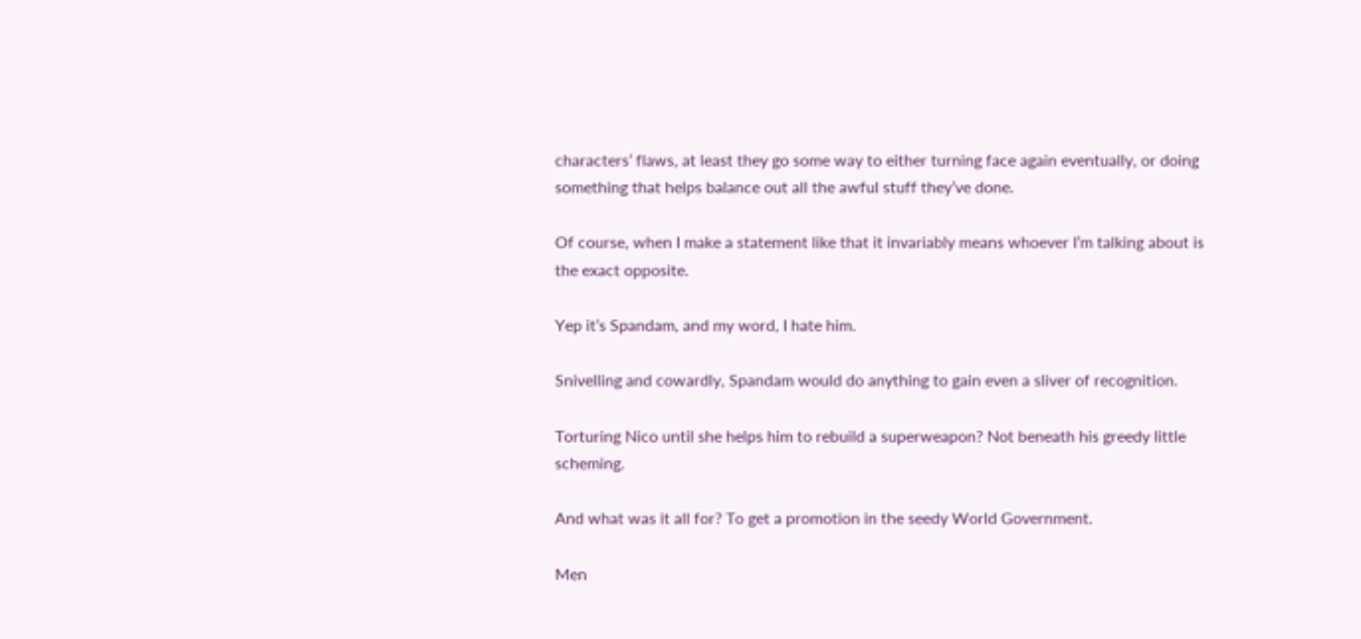characters’ flaws, at least they go some way to either turning face again eventually, or doing something that helps balance out all the awful stuff they’ve done.

Of course, when I make a statement like that it invariably means whoever I’m talking about is the exact opposite.

Yep it’s Spandam, and my word, I hate him.

Snivelling and cowardly, Spandam would do anything to gain even a sliver of recognition.

Torturing Nico until she helps him to rebuild a superweapon? Not beneath his greedy little scheming.

And what was it all for? To get a promotion in the seedy World Government.

Men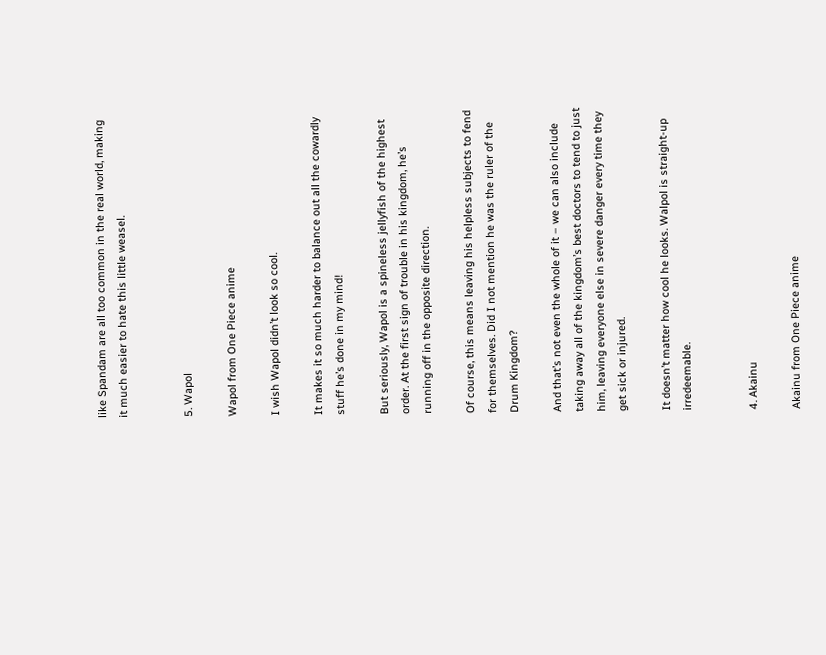like Spandam are all too common in the real world, making it much easier to hate this little weasel.


5. Wapol

Wapol from One Piece anime

I wish Wapol didn’t look so cool.

It makes it so much harder to balance out all the cowardly stuff he’s done in my mind!

But seriously, Wapol is a spineless jellyfish of the highest order. At the first sign of trouble in his kingdom, he’s running off in the opposite direction.

Of course, this means leaving his helpless subjects to fend for themselves. Did I not mention he was the ruler of the Drum Kingdom?

And that’s not even the whole of it – we can also include taking away all of the kingdom’s best doctors to tend to just him, leaving everyone else in severe danger every time they get sick or injured.

It doesn’t matter how cool he looks. Walpol is straight-up irredeemable.


4. Akainu

Akainu from One Piece anime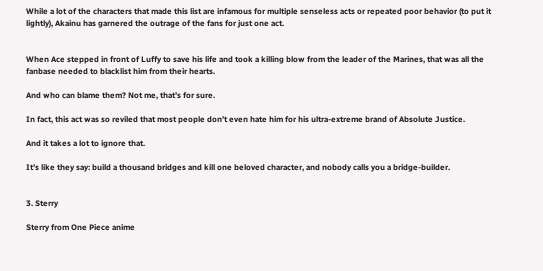While a lot of the characters that made this list are infamous for multiple senseless acts or repeated poor behavior (to put it lightly), Akainu has garnered the outrage of the fans for just one act.


When Ace stepped in front of Luffy to save his life and took a killing blow from the leader of the Marines, that was all the fanbase needed to blacklist him from their hearts.

And who can blame them? Not me, that’s for sure.

In fact, this act was so reviled that most people don’t even hate him for his ultra-extreme brand of Absolute Justice.

And it takes a lot to ignore that.

It’s like they say: build a thousand bridges and kill one beloved character, and nobody calls you a bridge-builder.


3. Sterry

Sterry from One Piece anime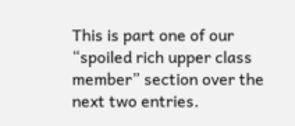This is part one of our “spoiled rich upper class member” section over the next two entries.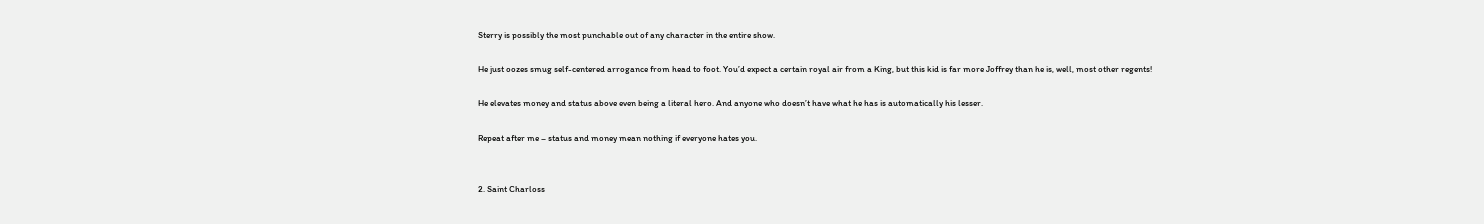Sterry is possibly the most punchable out of any character in the entire show.

He just oozes smug self-centered arrogance from head to foot. You’d expect a certain royal air from a King, but this kid is far more Joffrey than he is, well, most other regents!

He elevates money and status above even being a literal hero. And anyone who doesn’t have what he has is automatically his lesser.

Repeat after me – status and money mean nothing if everyone hates you.


2. Saint Charloss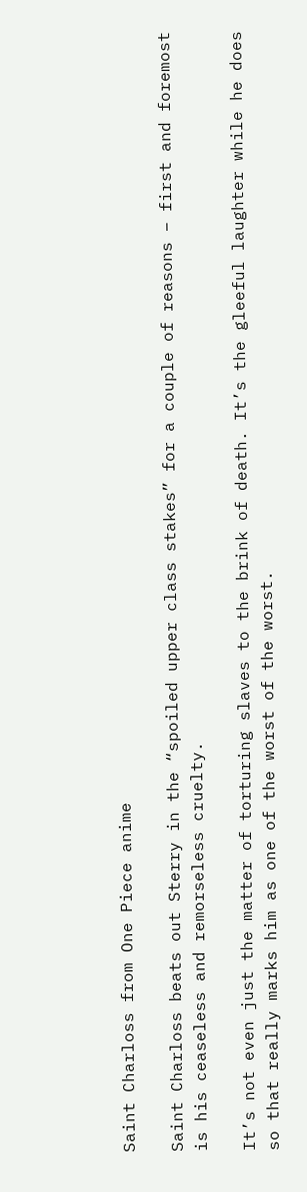Saint Charloss from One Piece anime

Saint Charloss beats out Sterry in the “spoiled upper class stakes” for a couple of reasons – first and foremost is his ceaseless and remorseless cruelty.

It’s not even just the matter of torturing slaves to the brink of death. It’s the gleeful laughter while he does so that really marks him as one of the worst of the worst.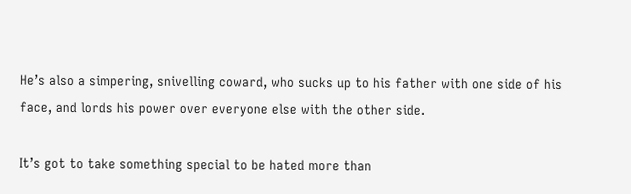He’s also a simpering, snivelling coward, who sucks up to his father with one side of his face, and lords his power over everyone else with the other side.

It’s got to take something special to be hated more than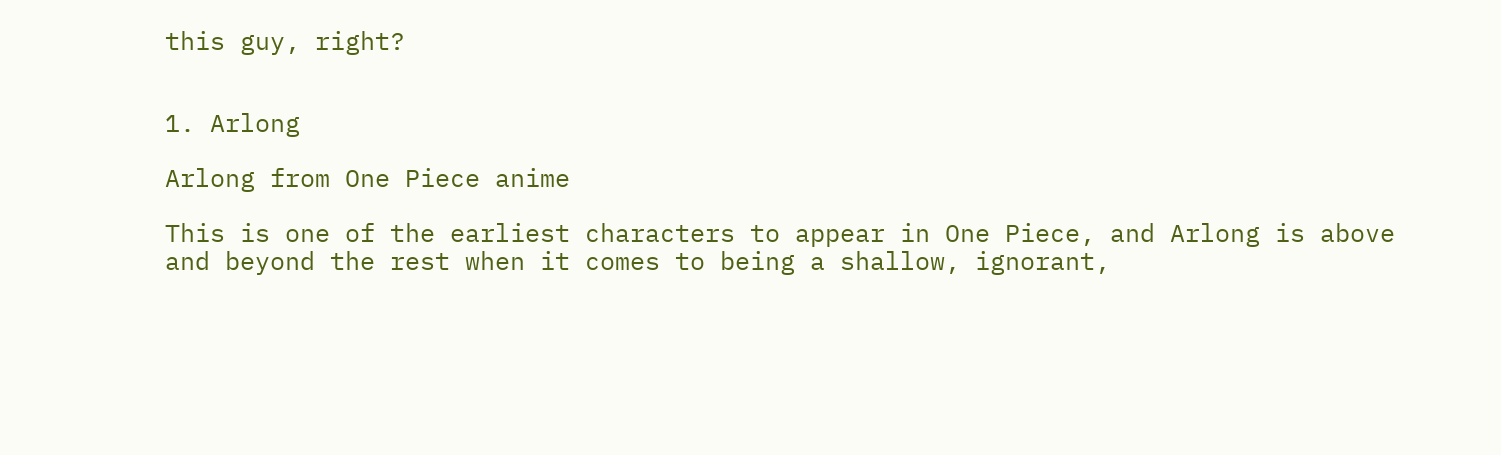this guy, right?


1. Arlong

Arlong from One Piece anime

This is one of the earliest characters to appear in One Piece, and Arlong is above and beyond the rest when it comes to being a shallow, ignorant,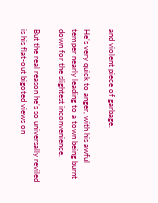and violent piece of garbage.

He’s very quick to anger, with his awful temper nearly leading to a town being burnt down for the slightest inconvenience.

But the real reason he’s so universally reviled is his flat-out bigoted views on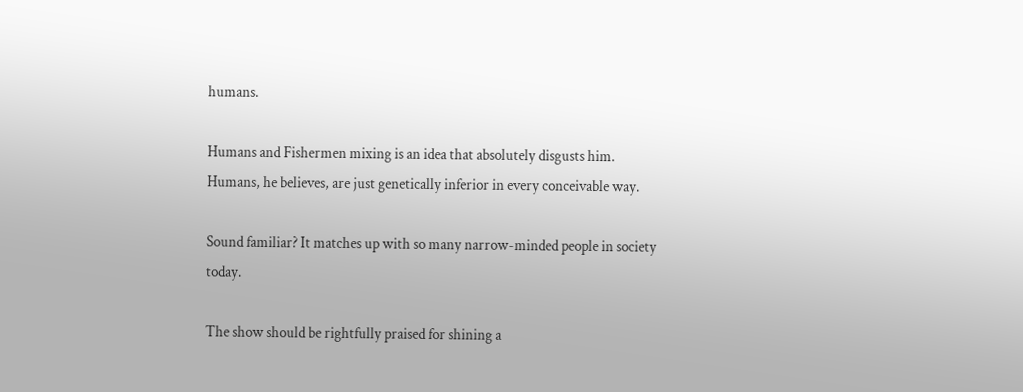humans.

Humans and Fishermen mixing is an idea that absolutely disgusts him. Humans, he believes, are just genetically inferior in every conceivable way.

Sound familiar? It matches up with so many narrow-minded people in society today.

The show should be rightfully praised for shining a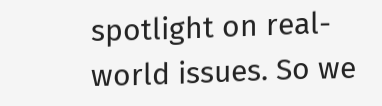spotlight on real-world issues. So we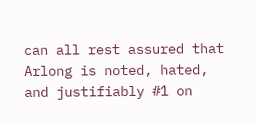can all rest assured that Arlong is noted, hated, and justifiably #1 on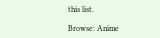this list.

Browse: Anime